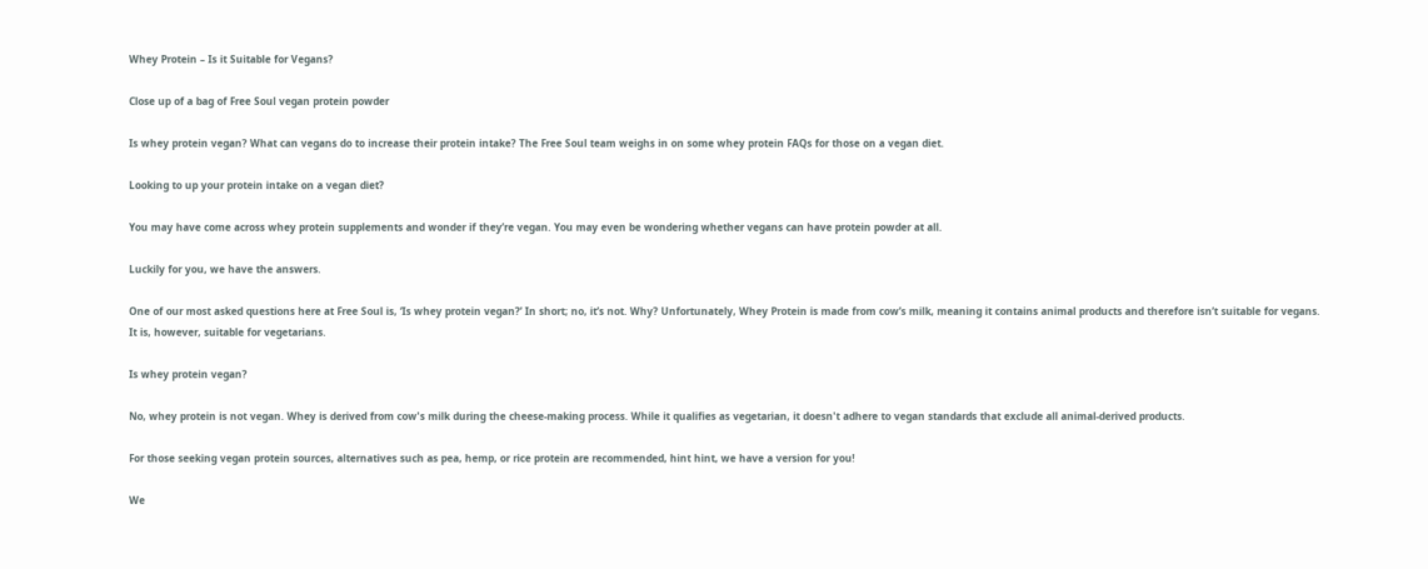Whey Protein – Is it Suitable for Vegans?

Close up of a bag of Free Soul vegan protein powder

Is whey protein vegan? What can vegans do to increase their protein intake? The Free Soul team weighs in on some whey protein FAQs for those on a vegan diet.

Looking to up your protein intake on a vegan diet?

You may have come across whey protein supplements and wonder if they’re vegan. You may even be wondering whether vegans can have protein powder at all.

Luckily for you, we have the answers.

One of our most asked questions here at Free Soul is, ‘Is whey protein vegan?’ In short; no, it’s not. Why? Unfortunately, Whey Protein is made from cow’s milk, meaning it contains animal products and therefore isn’t suitable for vegans. It is, however, suitable for vegetarians.

Is whey protein vegan?

No, whey protein is not vegan. Whey is derived from cow's milk during the cheese-making process. While it qualifies as vegetarian, it doesn't adhere to vegan standards that exclude all animal-derived products.

For those seeking vegan protein sources, alternatives such as pea, hemp, or rice protein are recommended, hint hint, we have a version for you!

We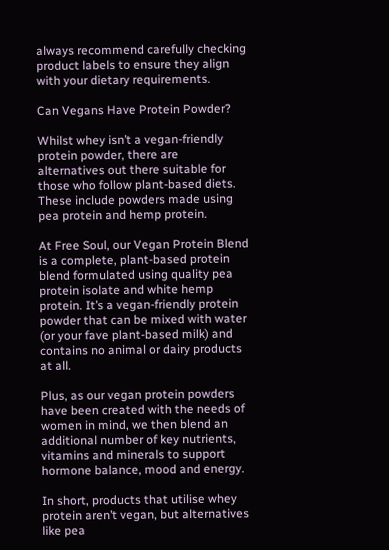always recommend carefully checking product labels to ensure they align with your dietary requirements.

Can Vegans Have Protein Powder?

Whilst whey isn’t a vegan-friendly protein powder, there are alternatives out there suitable for those who follow plant-based diets. These include powders made using pea protein and hemp protein.

At Free Soul, our Vegan Protein Blend is a complete, plant-based protein blend formulated using quality pea protein isolate and white hemp protein. It’s a vegan-friendly protein powder that can be mixed with water (or your fave plant-based milk) and contains no animal or dairy products at all.

Plus, as our vegan protein powders have been created with the needs of women in mind, we then blend an additional number of key nutrients, vitamins and minerals to support hormone balance, mood and energy.

In short, products that utilise whey protein aren’t vegan, but alternatives like pea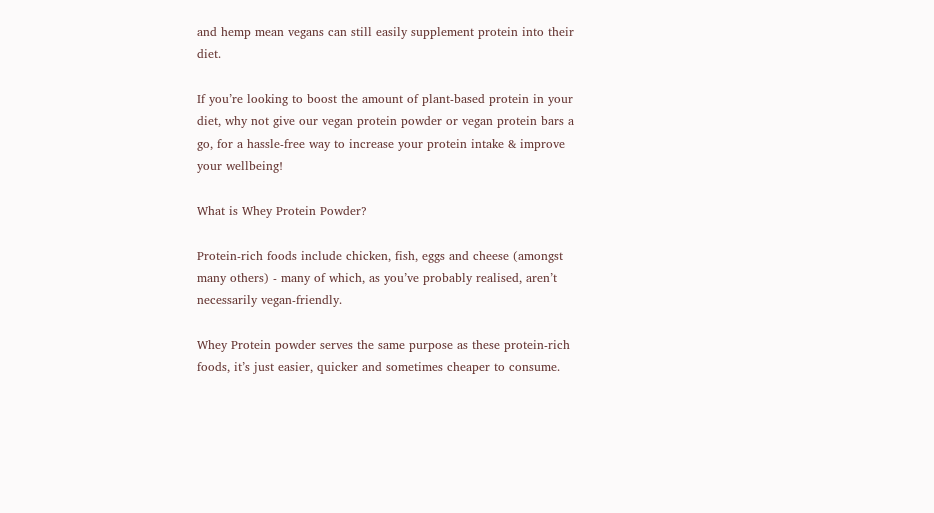and hemp mean vegans can still easily supplement protein into their diet.

If you’re looking to boost the amount of plant-based protein in your diet, why not give our vegan protein powder or vegan protein bars a go, for a hassle-free way to increase your protein intake & improve your wellbeing!

What is Whey Protein Powder?

Protein-rich foods include chicken, fish, eggs and cheese (amongst many others) - many of which, as you’ve probably realised, aren’t necessarily vegan-friendly.

Whey Protein powder serves the same purpose as these protein-rich foods, it’s just easier, quicker and sometimes cheaper to consume.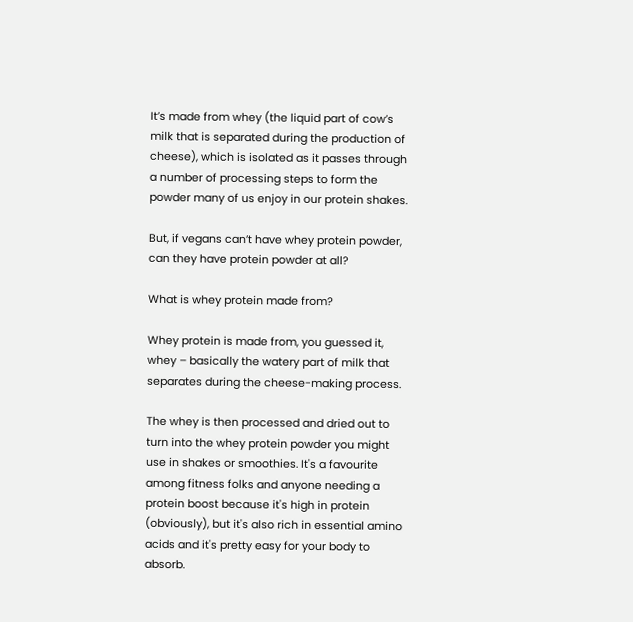It’s made from whey (the liquid part of cow’s milk that is separated during the production of cheese), which is isolated as it passes through a number of processing steps to form the powder many of us enjoy in our protein shakes.

But, if vegans can’t have whey protein powder, can they have protein powder at all?

What is whey protein made from?

Whey protein is made from, you guessed it, whey – basically the watery part of milk that separates during the cheese-making process.

The whey is then processed and dried out to turn into the whey protein powder you might use in shakes or smoothies. It's a favourite among fitness folks and anyone needing a protein boost because it's high in protein (obviously), but it's also rich in essential amino acids and it's pretty easy for your body to absorb.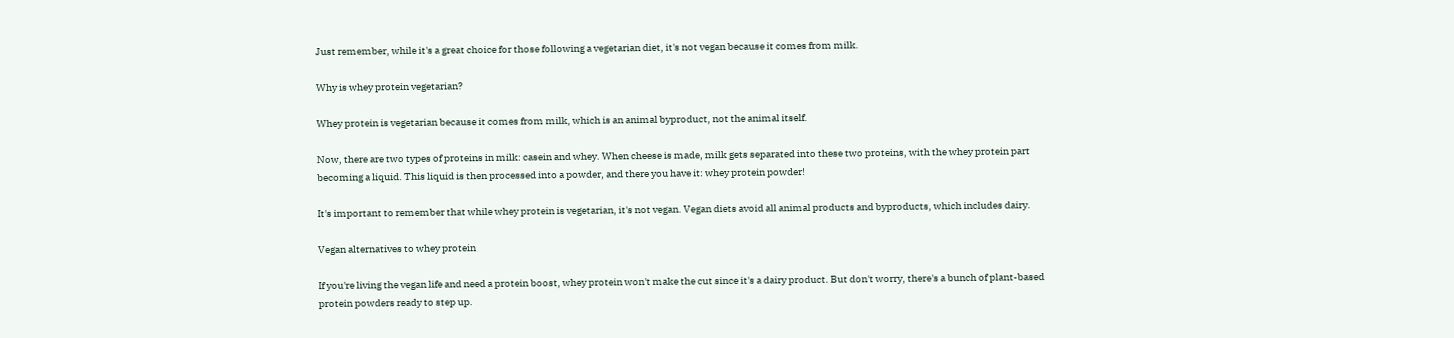Just remember, while it's a great choice for those following a vegetarian diet, it's not vegan because it comes from milk.

Why is whey protein vegetarian?

Whey protein is vegetarian because it comes from milk, which is an animal byproduct, not the animal itself.

Now, there are two types of proteins in milk: casein and whey. When cheese is made, milk gets separated into these two proteins, with the whey protein part becoming a liquid. This liquid is then processed into a powder, and there you have it: whey protein powder!

It's important to remember that while whey protein is vegetarian, it's not vegan. Vegan diets avoid all animal products and byproducts, which includes dairy.

Vegan alternatives to whey protein

If you're living the vegan life and need a protein boost, whey protein won't make the cut since it's a dairy product. But don't worry, there's a bunch of plant-based protein powders ready to step up.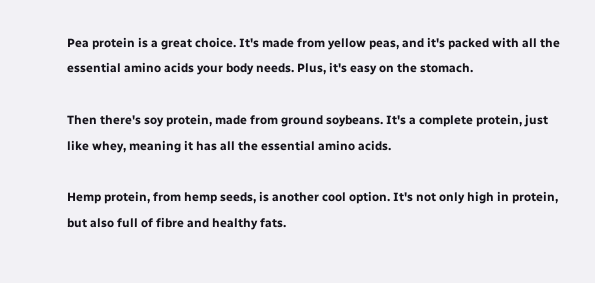Pea protein is a great choice. It's made from yellow peas, and it's packed with all the essential amino acids your body needs. Plus, it's easy on the stomach.

Then there's soy protein, made from ground soybeans. It's a complete protein, just like whey, meaning it has all the essential amino acids.

Hemp protein, from hemp seeds, is another cool option. It's not only high in protein, but also full of fibre and healthy fats.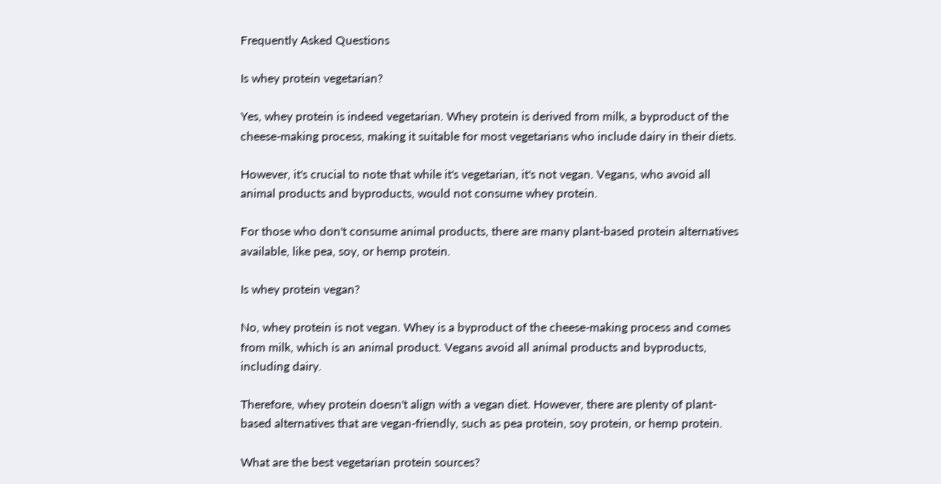Frequently Asked Questions

Is whey protein vegetarian?

Yes, whey protein is indeed vegetarian. Whey protein is derived from milk, a byproduct of the cheese-making process, making it suitable for most vegetarians who include dairy in their diets.

However, it's crucial to note that while it's vegetarian, it's not vegan. Vegans, who avoid all animal products and byproducts, would not consume whey protein.

For those who don't consume animal products, there are many plant-based protein alternatives available, like pea, soy, or hemp protein.

Is whey protein vegan?

No, whey protein is not vegan. Whey is a byproduct of the cheese-making process and comes from milk, which is an animal product. Vegans avoid all animal products and byproducts, including dairy.

Therefore, whey protein doesn't align with a vegan diet. However, there are plenty of plant-based alternatives that are vegan-friendly, such as pea protein, soy protein, or hemp protein.

What are the best vegetarian protein sources?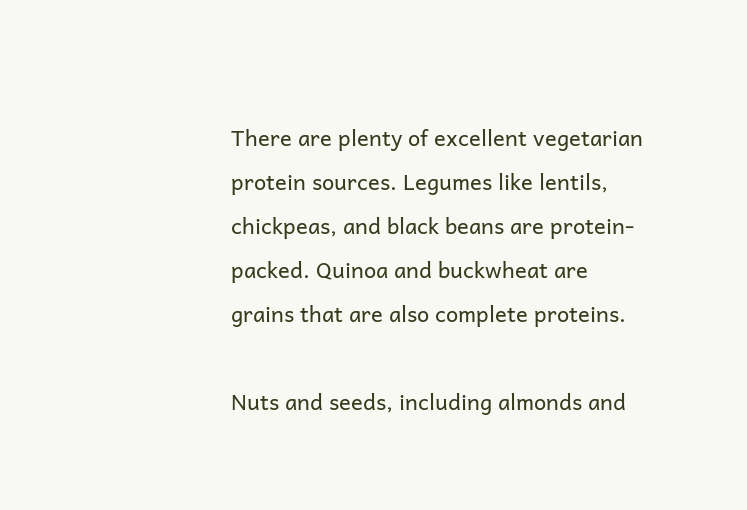There are plenty of excellent vegetarian protein sources. Legumes like lentils, chickpeas, and black beans are protein-packed. Quinoa and buckwheat are grains that are also complete proteins.

Nuts and seeds, including almonds and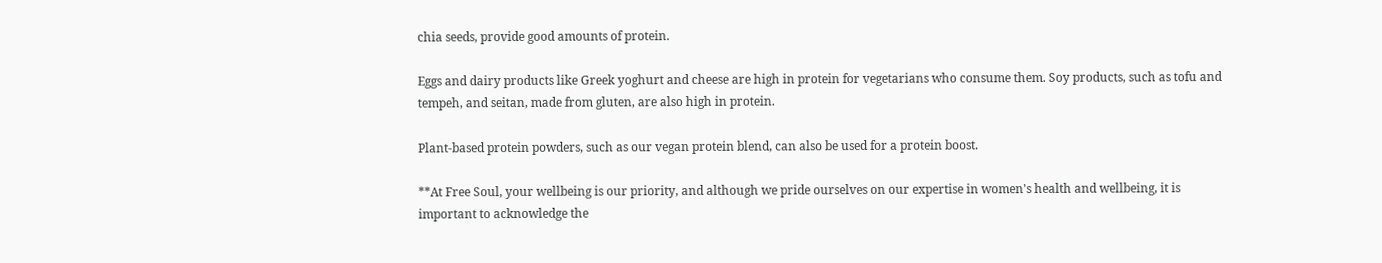chia seeds, provide good amounts of protein.

Eggs and dairy products like Greek yoghurt and cheese are high in protein for vegetarians who consume them. Soy products, such as tofu and tempeh, and seitan, made from gluten, are also high in protein.

Plant-based protein powders, such as our vegan protein blend, can also be used for a protein boost.

**At Free Soul, your wellbeing is our priority, and although we pride ourselves on our expertise in women's health and wellbeing, it is important to acknowledge the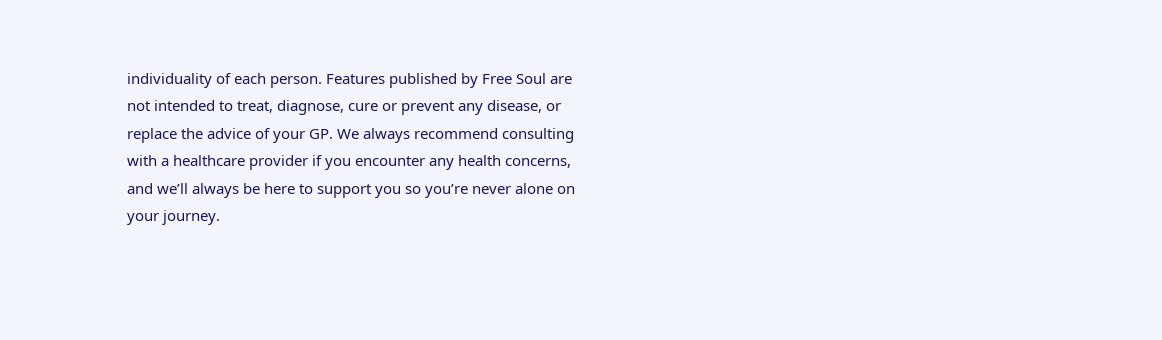individuality of each person. Features published by Free Soul are not intended to treat, diagnose, cure or prevent any disease, or replace the advice of your GP. We always recommend consulting with a healthcare provider if you encounter any health concerns, and we’ll always be here to support you so you’re never alone on your journey.